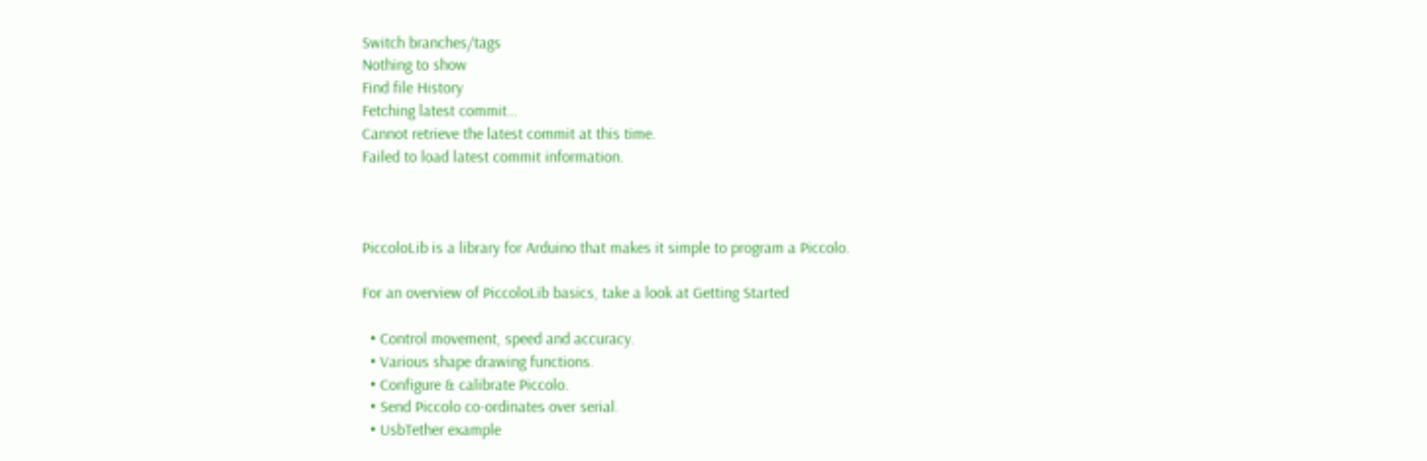Switch branches/tags
Nothing to show
Find file History
Fetching latest commit…
Cannot retrieve the latest commit at this time.
Failed to load latest commit information.



PiccoloLib is a library for Arduino that makes it simple to program a Piccolo.

For an overview of PiccoloLib basics, take a look at Getting Started

  • Control movement, speed and accuracy.
  • Various shape drawing functions.
  • Configure & calibrate Piccolo.
  • Send Piccolo co-ordinates over serial.
  • UsbTether example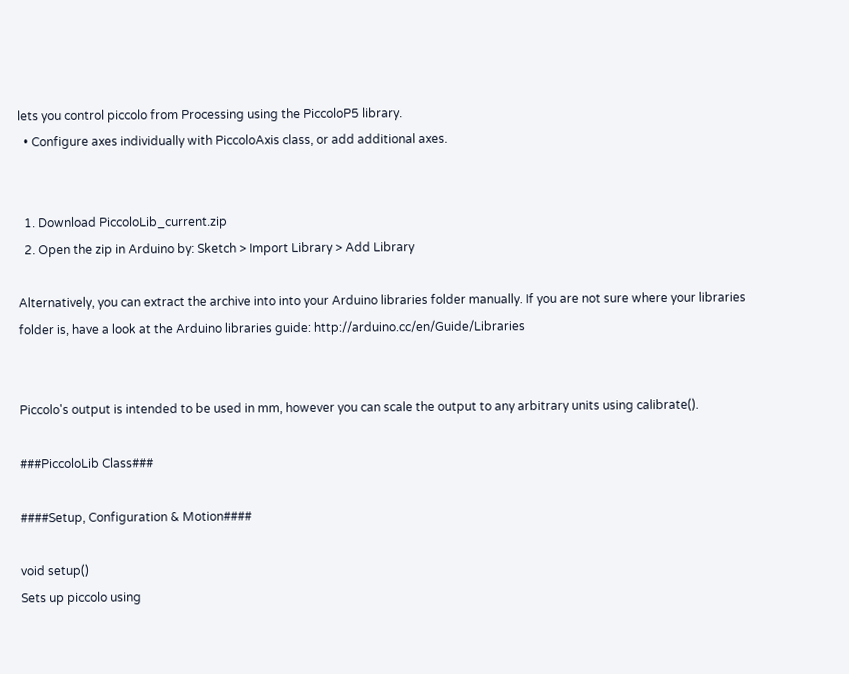lets you control piccolo from Processing using the PiccoloP5 library.
  • Configure axes individually with PiccoloAxis class, or add additional axes.


  1. Download PiccoloLib_current.zip
  2. Open the zip in Arduino by: Sketch > Import Library > Add Library

Alternatively, you can extract the archive into into your Arduino libraries folder manually. If you are not sure where your libraries folder is, have a look at the Arduino libraries guide: http://arduino.cc/en/Guide/Libraries


Piccolo's output is intended to be used in mm, however you can scale the output to any arbitrary units using calibrate().

###PiccoloLib Class###

####Setup, Configuration & Motion####

void setup()
Sets up piccolo using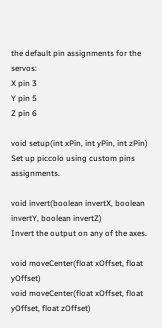the default pin assignments for the servos:
X pin 3
Y pin 5
Z pin 6

void setup(int xPin, int yPin, int zPin)
Set up piccolo using custom pins assignments.

void invert(boolean invertX, boolean invertY, boolean invertZ)
Invert the output on any of the axes.

void moveCenter(float xOffset, float yOffset)
void moveCenter(float xOffset, float yOffset, float zOffset)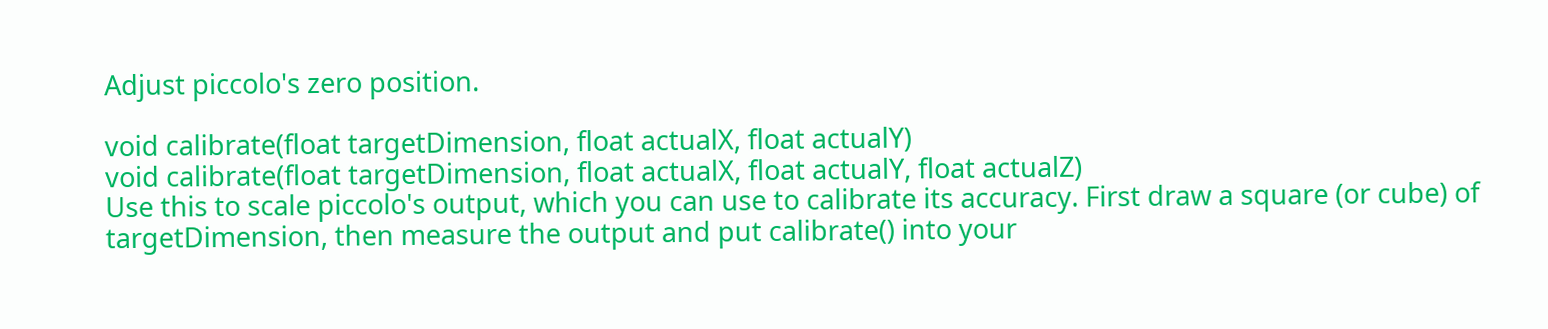Adjust piccolo's zero position.

void calibrate(float targetDimension, float actualX, float actualY)
void calibrate(float targetDimension, float actualX, float actualY, float actualZ)
Use this to scale piccolo's output, which you can use to calibrate its accuracy. First draw a square (or cube) of targetDimension, then measure the output and put calibrate() into your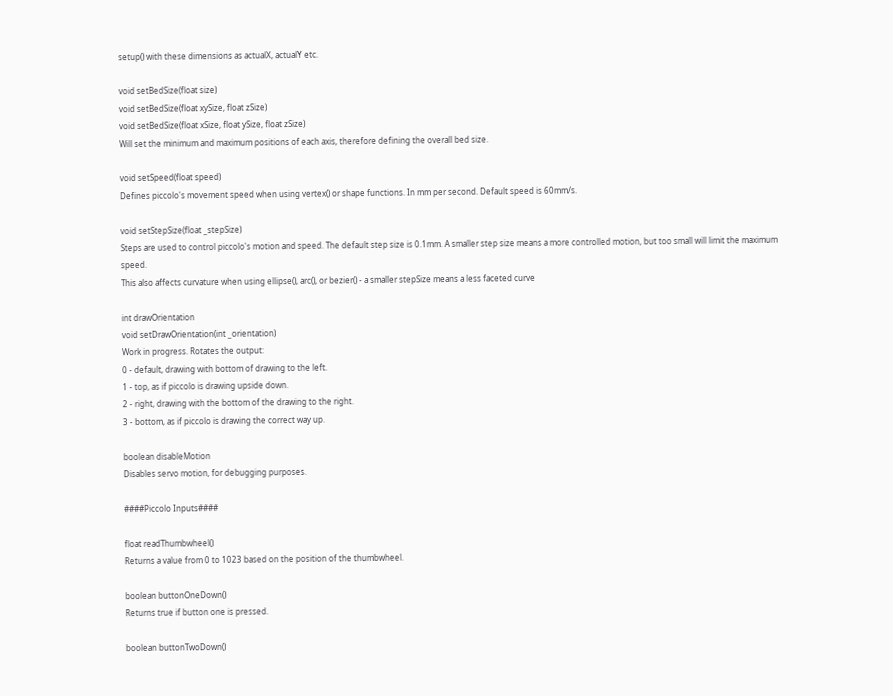setup() with these dimensions as actualX, actualY etc.

void setBedSize(float size)
void setBedSize(float xySize, float zSize)
void setBedSize(float xSize, float ySize, float zSize)
Will set the minimum and maximum positions of each axis, therefore defining the overall bed size.

void setSpeed(float speed)
Defines piccolo's movement speed when using vertex() or shape functions. In mm per second. Default speed is 60mm/s.

void setStepSize(float _stepSize)
Steps are used to control piccolo's motion and speed. The default step size is 0.1mm. A smaller step size means a more controlled motion, but too small will limit the maximum speed.
This also affects curvature when using ellipse(), arc(), or bezier() - a smaller stepSize means a less faceted curve

int drawOrientation
void setDrawOrientation(int _orientation)
Work in progress. Rotates the output:
0 - default, drawing with bottom of drawing to the left.
1 - top, as if piccolo is drawing upside down.
2 - right, drawing with the bottom of the drawing to the right.
3 - bottom, as if piccolo is drawing the correct way up.

boolean disableMotion
Disables servo motion, for debugging purposes.

####Piccolo Inputs####

float readThumbwheel()
Returns a value from 0 to 1023 based on the position of the thumbwheel.

boolean buttonOneDown()
Returns true if button one is pressed.

boolean buttonTwoDown()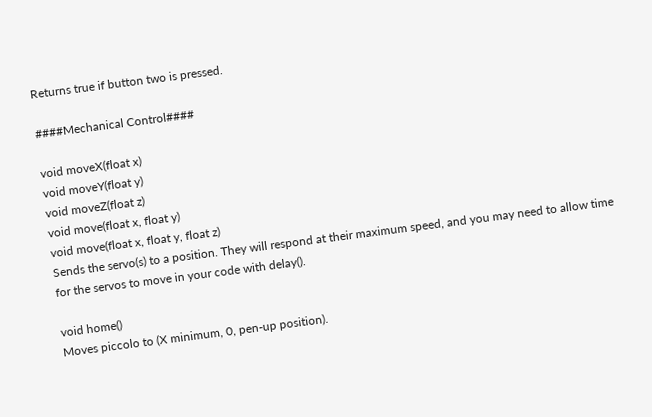Returns true if button two is pressed.

####Mechanical Control####

void moveX(float x)
void moveY(float y)
void moveZ(float z)
void move(float x, float y)
void move(float x, float y, float z)
Sends the servo(s) to a position. They will respond at their maximum speed, and you may need to allow time for the servos to move in your code with delay().

void home()
Moves piccolo to (X minimum, 0, pen-up position).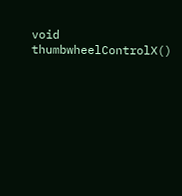void thumbwheelControlX()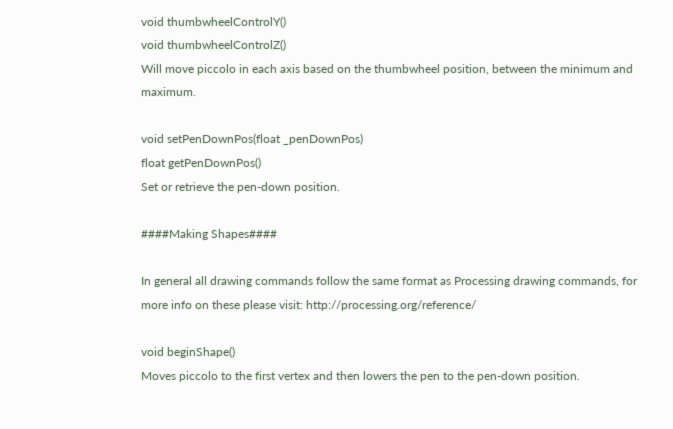void thumbwheelControlY()
void thumbwheelControlZ()
Will move piccolo in each axis based on the thumbwheel position, between the minimum and maximum.

void setPenDownPos(float _penDownPos)
float getPenDownPos()
Set or retrieve the pen-down position.

####Making Shapes####

In general all drawing commands follow the same format as Processing drawing commands, for more info on these please visit: http://processing.org/reference/

void beginShape()
Moves piccolo to the first vertex and then lowers the pen to the pen-down position.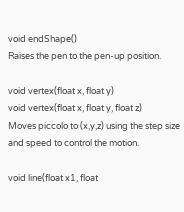void endShape()
Raises the pen to the pen-up position.

void vertex(float x, float y)
void vertex(float x, float y, float z)
Moves piccolo to (x,y,z) using the step size and speed to control the motion.

void line(float x1, float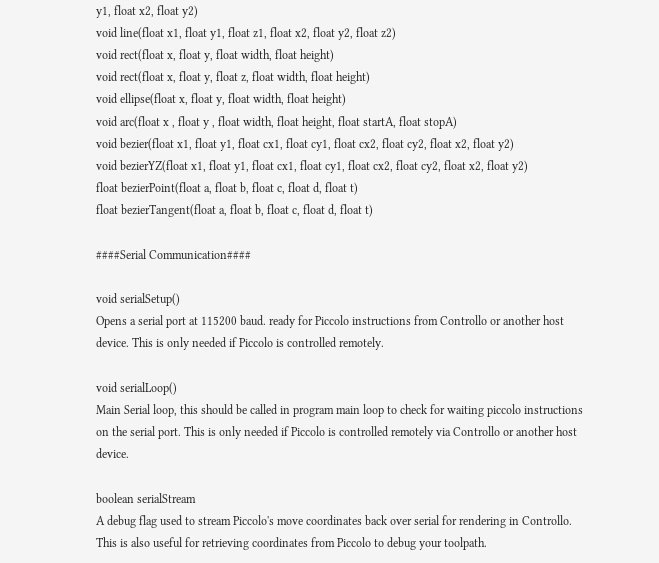y1, float x2, float y2)
void line(float x1, float y1, float z1, float x2, float y2, float z2)
void rect(float x, float y, float width, float height)
void rect(float x, float y, float z, float width, float height)
void ellipse(float x, float y, float width, float height)
void arc(float x , float y , float width, float height, float startA, float stopA)
void bezier(float x1, float y1, float cx1, float cy1, float cx2, float cy2, float x2, float y2)
void bezierYZ(float x1, float y1, float cx1, float cy1, float cx2, float cy2, float x2, float y2)
float bezierPoint(float a, float b, float c, float d, float t)
float bezierTangent(float a, float b, float c, float d, float t)

####Serial Communication####

void serialSetup()
Opens a serial port at 115200 baud. ready for Piccolo instructions from Controllo or another host device. This is only needed if Piccolo is controlled remotely.

void serialLoop()
Main Serial loop, this should be called in program main loop to check for waiting piccolo instructions on the serial port. This is only needed if Piccolo is controlled remotely via Controllo or another host device.

boolean serialStream
A debug flag used to stream Piccolo's move coordinates back over serial for rendering in Controllo.
This is also useful for retrieving coordinates from Piccolo to debug your toolpath.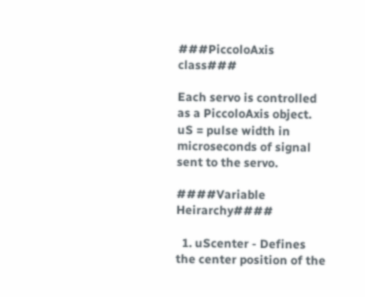###PiccoloAxis class###

Each servo is controlled as a PiccoloAxis object.
uS = pulse width in microseconds of signal sent to the servo.

####Variable Heirarchy####

  1. uScenter - Defines the center position of the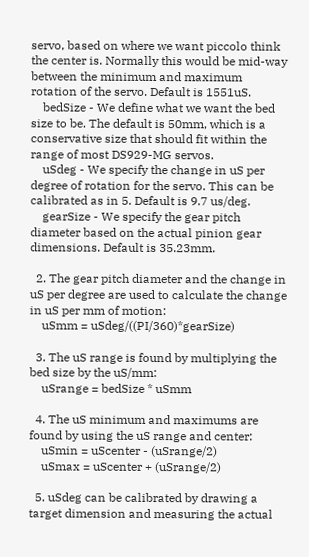servo, based on where we want piccolo think the center is. Normally this would be mid-way between the minimum and maximum rotation of the servo. Default is 1551uS.
    bedSize - We define what we want the bed size to be. The default is 50mm, which is a conservative size that should fit within the range of most DS929-MG servos.
    uSdeg - We specify the change in uS per degree of rotation for the servo. This can be calibrated as in 5. Default is 9.7 us/deg.
    gearSize - We specify the gear pitch diameter based on the actual pinion gear dimensions. Default is 35.23mm.

  2. The gear pitch diameter and the change in uS per degree are used to calculate the change in uS per mm of motion:
    uSmm = uSdeg/((PI/360)*gearSize)

  3. The uS range is found by multiplying the bed size by the uS/mm:
    uSrange = bedSize * uSmm

  4. The uS minimum and maximums are found by using the uS range and center:
    uSmin = uScenter - (uSrange/2)
    uSmax = uScenter + (uSrange/2)

  5. uSdeg can be calibrated by drawing a target dimension and measuring the actual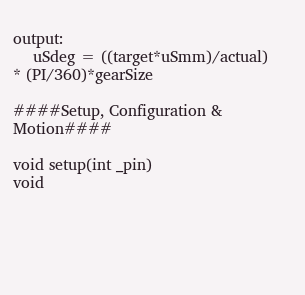output:
    uSdeg = ((target*uSmm)/actual) * (PI/360)*gearSize

####Setup, Configuration & Motion####

void setup(int _pin)
void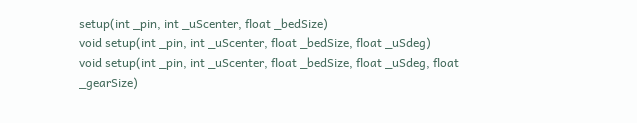setup(int _pin, int _uScenter, float _bedSize)
void setup(int _pin, int _uScenter, float _bedSize, float _uSdeg)
void setup(int _pin, int _uScenter, float _bedSize, float _uSdeg, float _gearSize)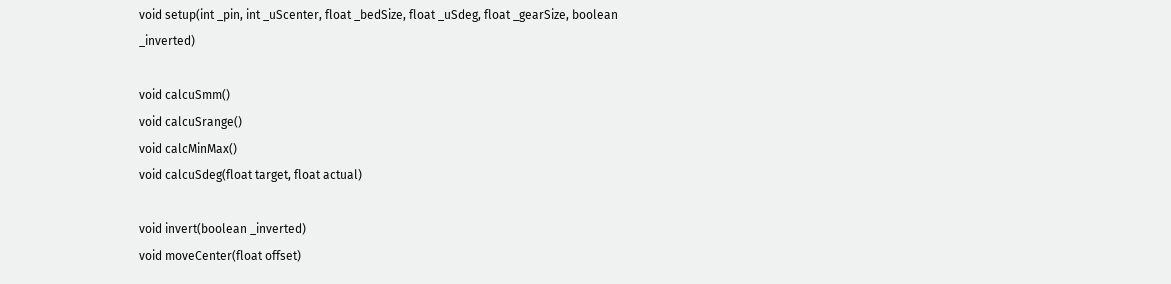void setup(int _pin, int _uScenter, float _bedSize, float _uSdeg, float _gearSize, boolean _inverted)

void calcuSmm()
void calcuSrange()
void calcMinMax()
void calcuSdeg(float target, float actual)

void invert(boolean _inverted)
void moveCenter(float offset)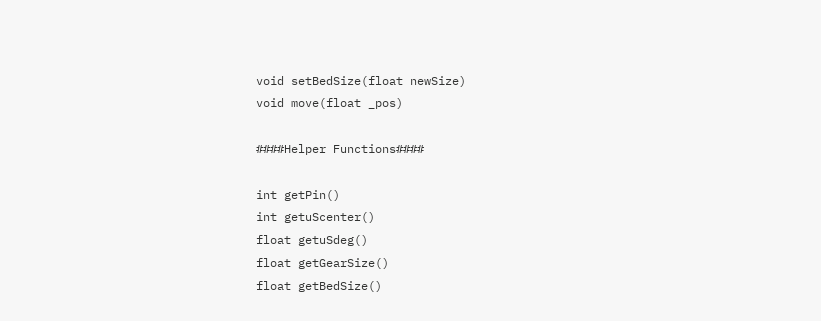void setBedSize(float newSize)
void move(float _pos)

####Helper Functions####

int getPin()
int getuScenter()
float getuSdeg()
float getGearSize()
float getBedSize()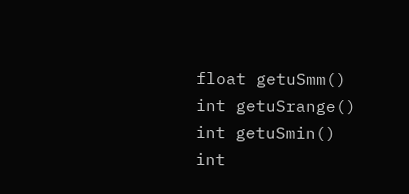float getuSmm()
int getuSrange()
int getuSmin()
int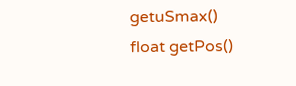getuSmax()
float getPos()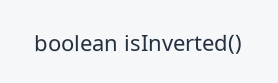boolean isInverted()